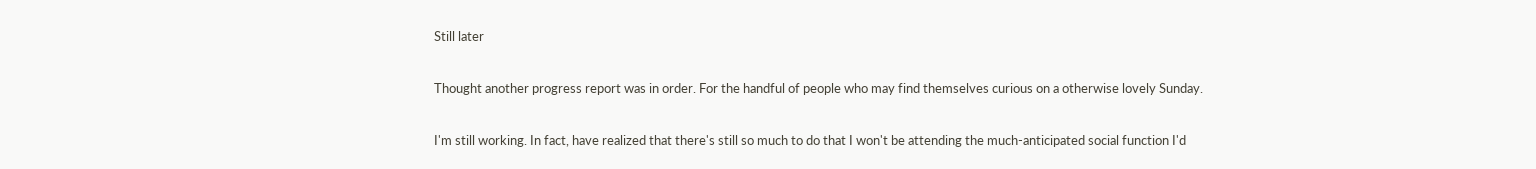Still later

Thought another progress report was in order. For the handful of people who may find themselves curious on a otherwise lovely Sunday.

I'm still working. In fact, have realized that there's still so much to do that I won't be attending the much-anticipated social function I'd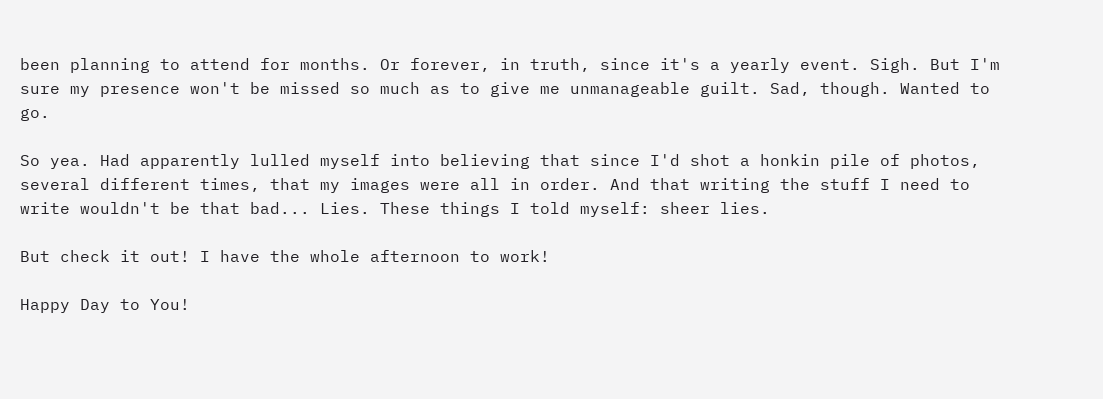been planning to attend for months. Or forever, in truth, since it's a yearly event. Sigh. But I'm sure my presence won't be missed so much as to give me unmanageable guilt. Sad, though. Wanted to go.

So yea. Had apparently lulled myself into believing that since I'd shot a honkin pile of photos, several different times, that my images were all in order. And that writing the stuff I need to write wouldn't be that bad... Lies. These things I told myself: sheer lies.

But check it out! I have the whole afternoon to work!

Happy Day to You!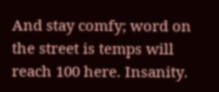And stay comfy; word on the street is temps will reach 100 here. Insanity.